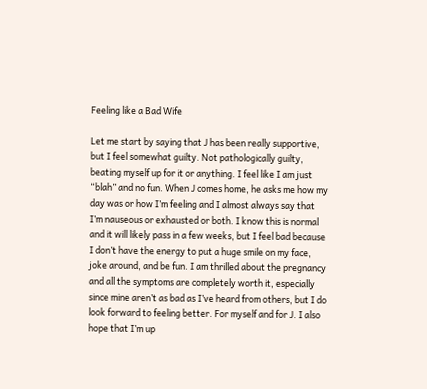Feeling like a Bad Wife

Let me start by saying that J has been really supportive, but I feel somewhat guilty. Not pathologically guilty, beating myself up for it or anything. I feel like I am just “blah” and no fun. When J comes home, he asks me how my day was or how I’m feeling and I almost always say that I’m nauseous or exhausted or both. I know this is normal and it will likely pass in a few weeks, but I feel bad because I don’t have the energy to put a huge smile on my face, joke around, and be fun. I am thrilled about the pregnancy and all the symptoms are completely worth it, especially since mine aren’t as bad as I’ve heard from others, but I do look forward to feeling better. For myself and for J. I also hope that I’m up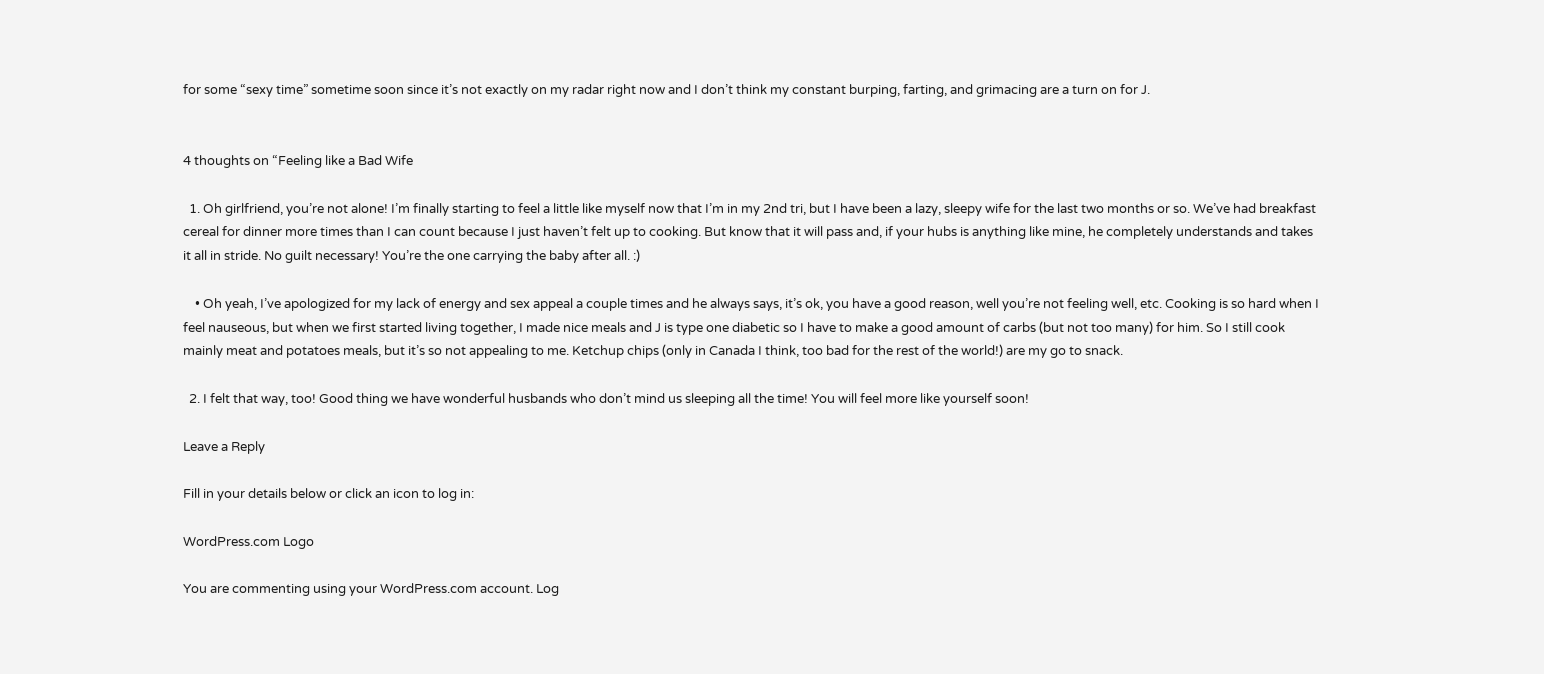for some “sexy time” sometime soon since it’s not exactly on my radar right now and I don’t think my constant burping, farting, and grimacing are a turn on for J.


4 thoughts on “Feeling like a Bad Wife

  1. Oh girlfriend, you’re not alone! I’m finally starting to feel a little like myself now that I’m in my 2nd tri, but I have been a lazy, sleepy wife for the last two months or so. We’ve had breakfast cereal for dinner more times than I can count because I just haven’t felt up to cooking. But know that it will pass and, if your hubs is anything like mine, he completely understands and takes it all in stride. No guilt necessary! You’re the one carrying the baby after all. :)

    • Oh yeah, I’ve apologized for my lack of energy and sex appeal a couple times and he always says, it’s ok, you have a good reason, well you’re not feeling well, etc. Cooking is so hard when I feel nauseous, but when we first started living together, I made nice meals and J is type one diabetic so I have to make a good amount of carbs (but not too many) for him. So I still cook mainly meat and potatoes meals, but it’s so not appealing to me. Ketchup chips (only in Canada I think, too bad for the rest of the world!) are my go to snack.

  2. I felt that way, too! Good thing we have wonderful husbands who don’t mind us sleeping all the time! You will feel more like yourself soon!

Leave a Reply

Fill in your details below or click an icon to log in:

WordPress.com Logo

You are commenting using your WordPress.com account. Log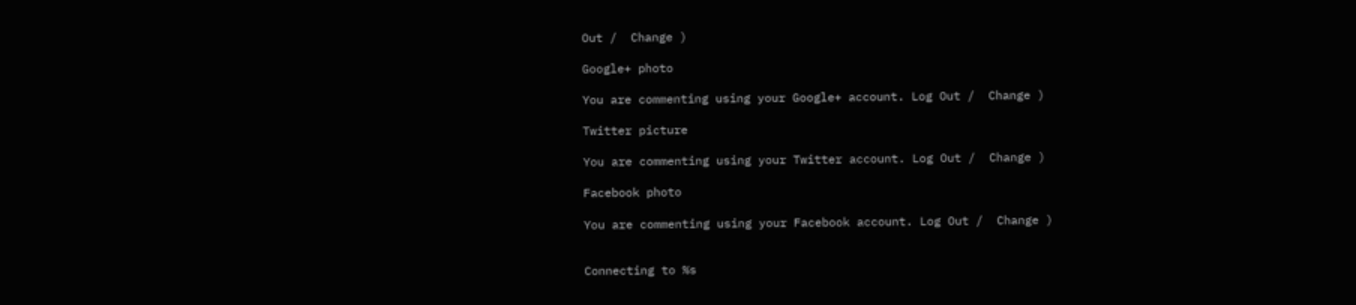Out /  Change )

Google+ photo

You are commenting using your Google+ account. Log Out /  Change )

Twitter picture

You are commenting using your Twitter account. Log Out /  Change )

Facebook photo

You are commenting using your Facebook account. Log Out /  Change )


Connecting to %s